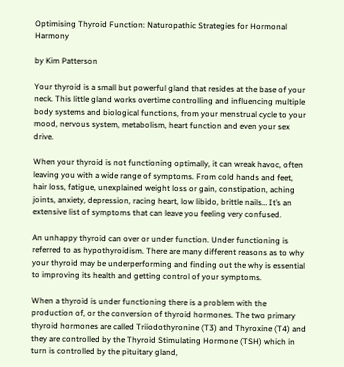Optimising Thyroid Function: Naturopathic Strategies for Hormonal Harmony

by Kim Patterson

Your thyroid is a small but powerful gland that resides at the base of your neck. This little gland works overtime controlling and influencing multiple body systems and biological functions, from your menstrual cycle to your mood, nervous system, metabolism, heart function and even your sex drive.

When your thyroid is not functioning optimally, it can wreak havoc, often leaving you with a wide range of symptoms. From cold hands and feet, hair loss, fatigue, unexplained weight loss or gain, constipation, aching joints, anxiety, depression, racing heart, low libido, brittle nails… It’s an extensive list of symptoms that can leave you feeling very confused.

An unhappy thyroid can over or under function. Under functioning is referred to as hypothyroidism. There are many different reasons as to why your thyroid may be underperforming and finding out the why is essential to improving its health and getting control of your symptoms.

When a thyroid is under functioning there is a problem with the production of, or the conversion of thyroid hormones. The two primary thyroid hormones are called Triiodothyronine (T3) and Thyroxine (T4) and they are controlled by the Thyroid Stimulating Hormone (TSH) which in turn is controlled by the pituitary gland,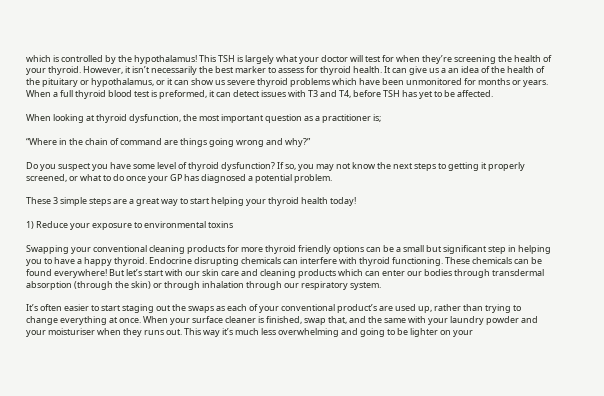which is controlled by the hypothalamus! This TSH is largely what your doctor will test for when they’re screening the health of your thyroid. However, it isn’t necessarily the best marker to assess for thyroid health. It can give us a an idea of the health of the pituitary or hypothalamus, or it can show us severe thyroid problems which have been unmonitored for months or years. When a full thyroid blood test is preformed, it can detect issues with T3 and T4, before TSH has yet to be affected.

When looking at thyroid dysfunction, the most important question as a practitioner is;

“Where in the chain of command are things going wrong and why?”

Do you suspect you have some level of thyroid dysfunction? If so, you may not know the next steps to getting it properly screened, or what to do once your GP has diagnosed a potential problem.

These 3 simple steps are a great way to start helping your thyroid health today!

1) Reduce your exposure to environmental toxins

Swapping your conventional cleaning products for more thyroid friendly options can be a small but significant step in helping you to have a happy thyroid. Endocrine disrupting chemicals can interfere with thyroid functioning. These chemicals can be found everywhere! But let’s start with our skin care and cleaning products which can enter our bodies through transdermal absorption (through the skin) or through inhalation through our respiratory system.

It’s often easier to start staging out the swaps as each of your conventional product’s are used up, rather than trying to change everything at once. When your surface cleaner is finished, swap that, and the same with your laundry powder and your moisturiser when they runs out. This way it’s much less overwhelming and going to be lighter on your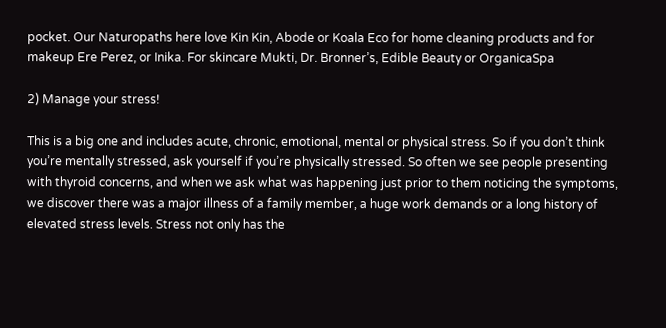pocket. Our Naturopaths here love Kin Kin, Abode or Koala Eco for home cleaning products and for makeup Ere Perez, or Inika. For skincare Mukti, Dr. Bronner’s, Edible Beauty or OrganicaSpa

2) Manage your stress!

This is a big one and includes acute, chronic, emotional, mental or physical stress. So if you don’t think you’re mentally stressed, ask yourself if you’re physically stressed. So often we see people presenting with thyroid concerns, and when we ask what was happening just prior to them noticing the symptoms, we discover there was a major illness of a family member, a huge work demands or a long history of elevated stress levels. Stress not only has the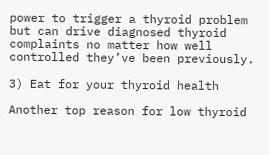power to trigger a thyroid problem but can drive diagnosed thyroid complaints no matter how well controlled they’ve been previously.

3) Eat for your thyroid health

Another top reason for low thyroid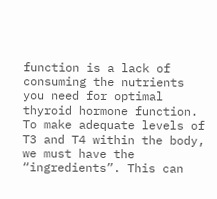function is a lack of consuming the nutrients you need for optimal thyroid hormone function. To make adequate levels of T3 and T4 within the body, we must have the “ingredients”. This can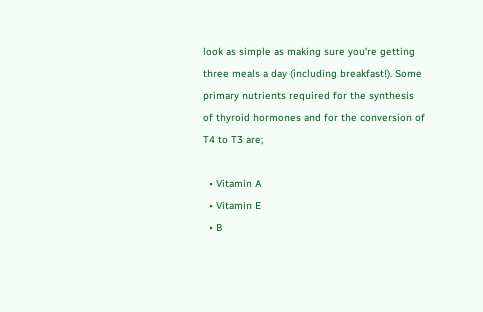look as simple as making sure you’re getting three meals a day (including breakfast!). Some primary nutrients required for the synthesis of thyroid hormones and for the conversion of T4 to T3 are;

  • Vitamin A
  • Vitamin E
  • B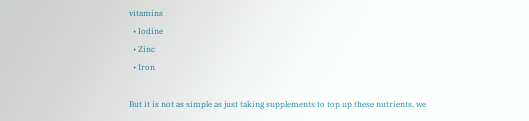vitamins
  • Iodine
  • Zinc
  • Iron

But it is not as simple as just taking supplements to top up these nutrients, we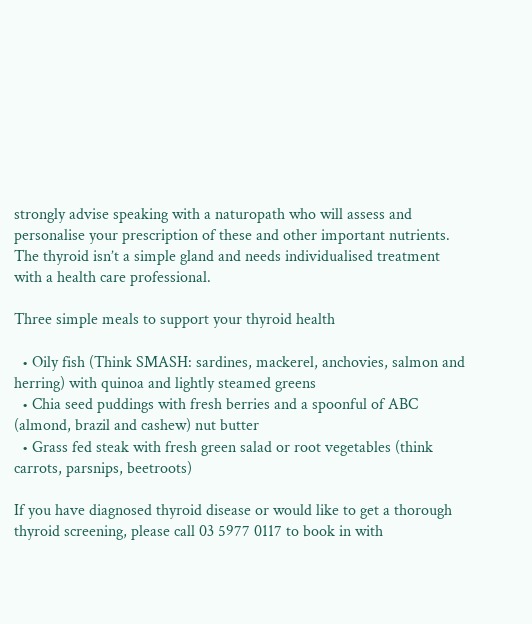strongly advise speaking with a naturopath who will assess and personalise your prescription of these and other important nutrients. The thyroid isn’t a simple gland and needs individualised treatment with a health care professional.

Three simple meals to support your thyroid health

  • Oily fish (Think SMASH: sardines, mackerel, anchovies, salmon and herring) with quinoa and lightly steamed greens
  • Chia seed puddings with fresh berries and a spoonful of ABC (almond, brazil and cashew) nut butter
  • Grass fed steak with fresh green salad or root vegetables (think carrots, parsnips, beetroots)

If you have diagnosed thyroid disease or would like to get a thorough thyroid screening, please call 03 5977 0117 to book in with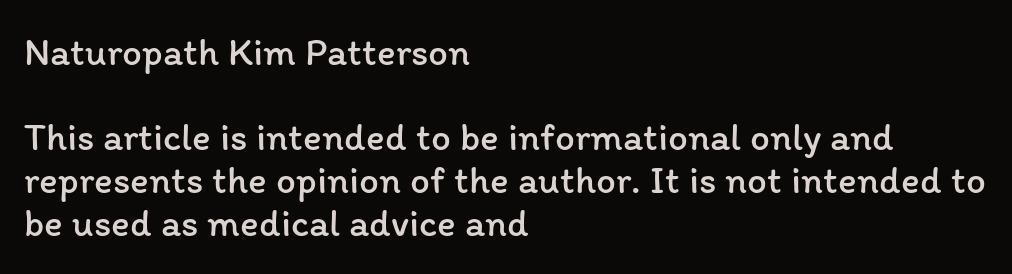Naturopath Kim Patterson

This article is intended to be informational only and represents the opinion of the author. It is not intended to be used as medical advice and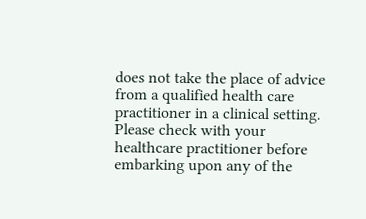does not take the place of advice from a qualified health care practitioner in a clinical setting. Please check with your healthcare practitioner before embarking upon any of the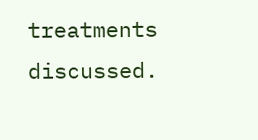treatments discussed.